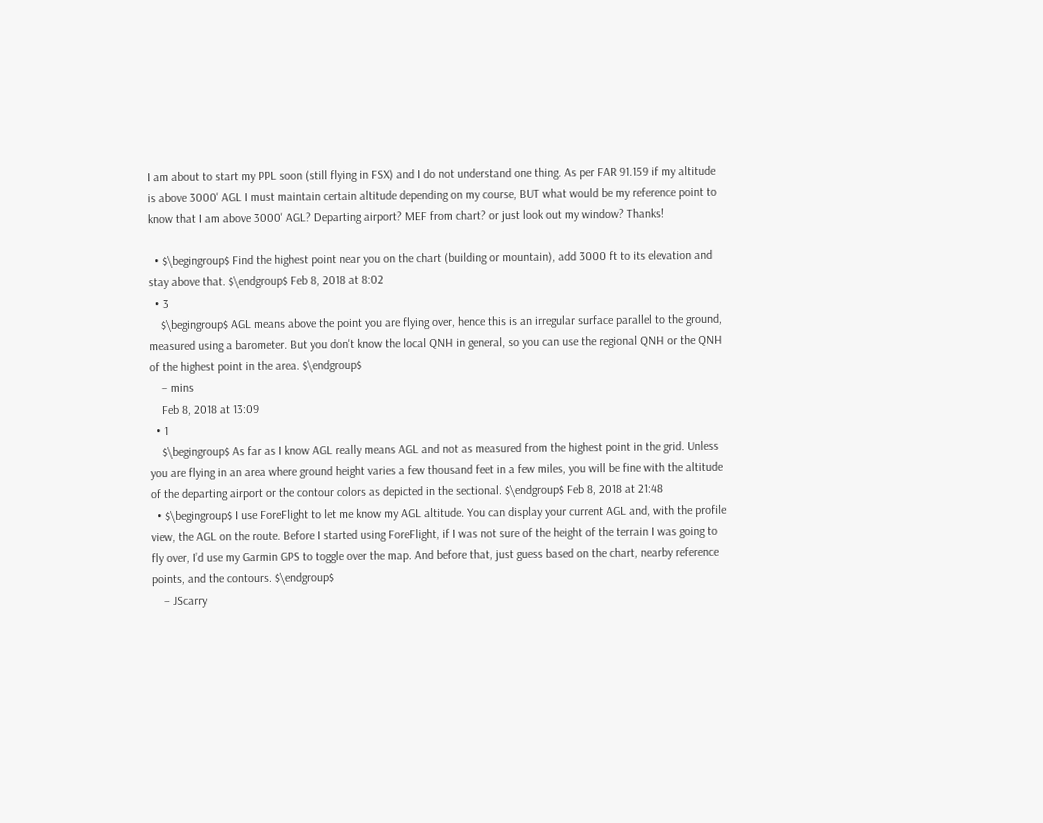I am about to start my PPL soon (still flying in FSX) and I do not understand one thing. As per FAR 91.159 if my altitude is above 3000' AGL I must maintain certain altitude depending on my course, BUT what would be my reference point to know that I am above 3000' AGL? Departing airport? MEF from chart? or just look out my window? Thanks!

  • $\begingroup$ Find the highest point near you on the chart (building or mountain), add 3000 ft to its elevation and stay above that. $\endgroup$ Feb 8, 2018 at 8:02
  • 3
    $\begingroup$ AGL means above the point you are flying over, hence this is an irregular surface parallel to the ground, measured using a barometer. But you don't know the local QNH in general, so you can use the regional QNH or the QNH of the highest point in the area. $\endgroup$
    – mins
    Feb 8, 2018 at 13:09
  • 1
    $\begingroup$ As far as I know AGL really means AGL and not as measured from the highest point in the grid. Unless you are flying in an area where ground height varies a few thousand feet in a few miles, you will be fine with the altitude of the departing airport or the contour colors as depicted in the sectional. $\endgroup$ Feb 8, 2018 at 21:48
  • $\begingroup$ I use ForeFlight to let me know my AGL altitude. You can display your current AGL and, with the profile view, the AGL on the route. Before I started using ForeFlight, if I was not sure of the height of the terrain I was going to fly over, I’d use my Garmin GPS to toggle over the map. And before that, just guess based on the chart, nearby reference points, and the contours. $\endgroup$
    – JScarry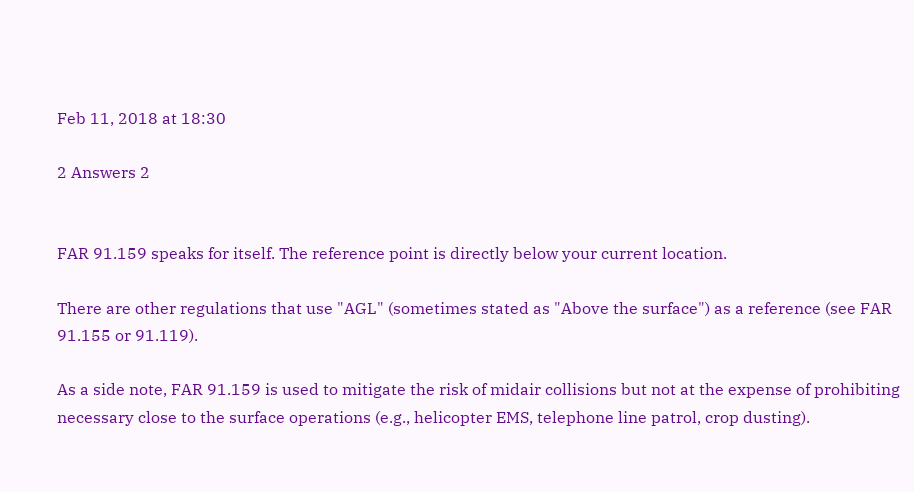Feb 11, 2018 at 18:30

2 Answers 2


FAR 91.159 speaks for itself. The reference point is directly below your current location.

There are other regulations that use "AGL" (sometimes stated as "Above the surface") as a reference (see FAR 91.155 or 91.119).

As a side note, FAR 91.159 is used to mitigate the risk of midair collisions but not at the expense of prohibiting necessary close to the surface operations (e.g., helicopter EMS, telephone line patrol, crop dusting).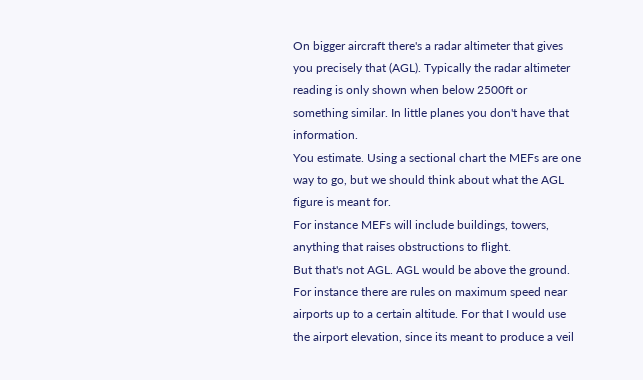On bigger aircraft there's a radar altimeter that gives you precisely that (AGL). Typically the radar altimeter reading is only shown when below 2500ft or something similar. In little planes you don't have that information.
You estimate. Using a sectional chart the MEFs are one way to go, but we should think about what the AGL figure is meant for.
For instance MEFs will include buildings, towers, anything that raises obstructions to flight.
But that's not AGL. AGL would be above the ground.
For instance there are rules on maximum speed near airports up to a certain altitude. For that I would use the airport elevation, since its meant to produce a veil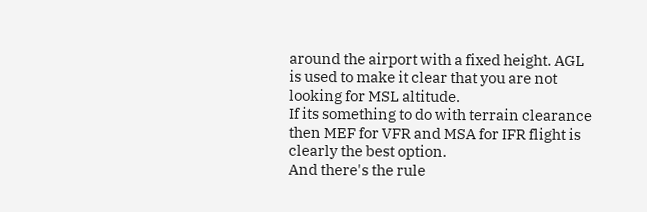around the airport with a fixed height. AGL is used to make it clear that you are not looking for MSL altitude.
If its something to do with terrain clearance then MEF for VFR and MSA for IFR flight is clearly the best option.
And there's the rule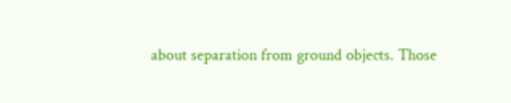about separation from ground objects. Those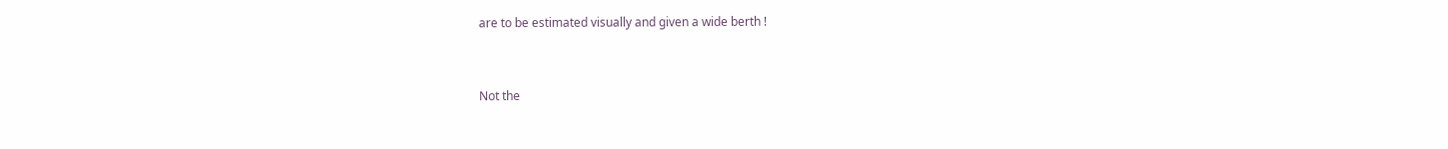are to be estimated visually and given a wide berth !


Not the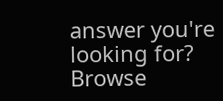answer you're looking for? Browse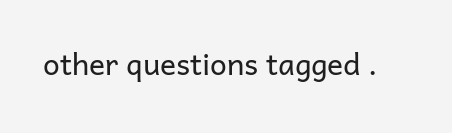other questions tagged .